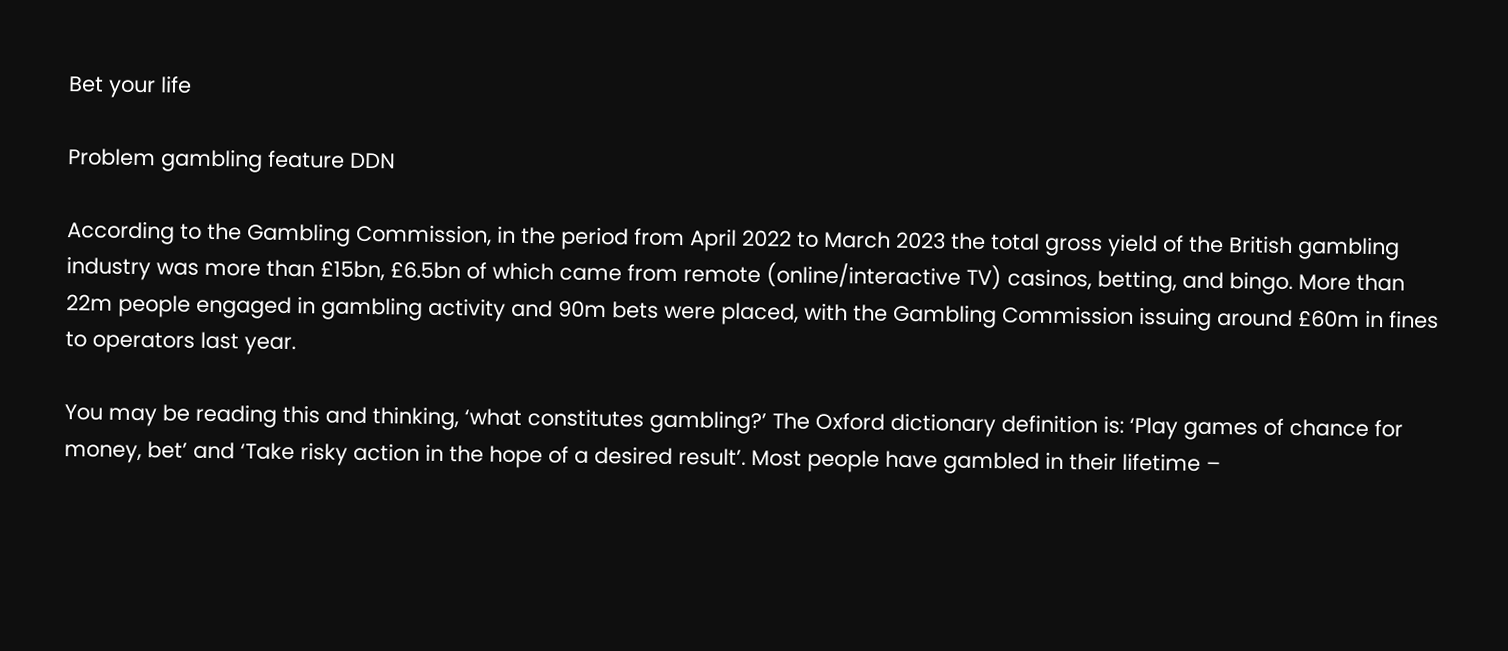Bet your life

Problem gambling feature DDN

According to the Gambling Commission, in the period from April 2022 to March 2023 the total gross yield of the British gambling industry was more than £15bn, £6.5bn of which came from remote (online/interactive TV) casinos, betting, and bingo. More than 22m people engaged in gambling activity and 90m bets were placed, with the Gambling Commission issuing around £60m in fines to operators last year.

You may be reading this and thinking, ‘what constitutes gambling?’ The Oxford dictionary definition is: ‘Play games of chance for money, bet’ and ‘Take risky action in the hope of a desired result’. Most people have gambled in their lifetime –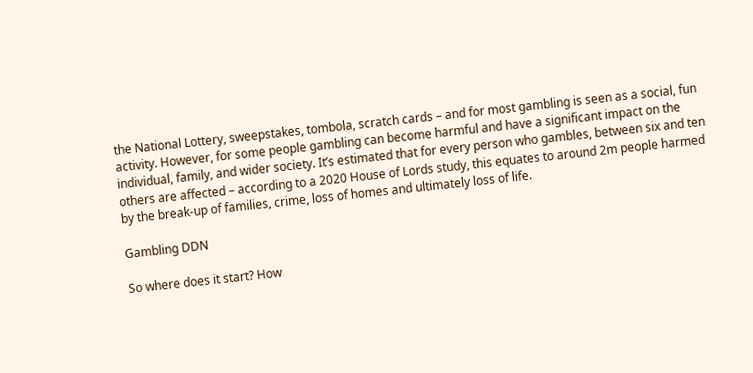the National Lottery, sweepstakes, tombola, scratch cards – and for most gambling is seen as a social, fun activity. However, for some people gambling can become harmful and have a significant impact on the individual, family, and wider society. It’s estimated that for every person who gambles, between six and ten others are affected – according to a 2020 House of Lords study, this equates to around 2m people harmed by the break-up of families, crime, loss of homes and ultimately loss of life.

Gambling DDN

So where does it start? How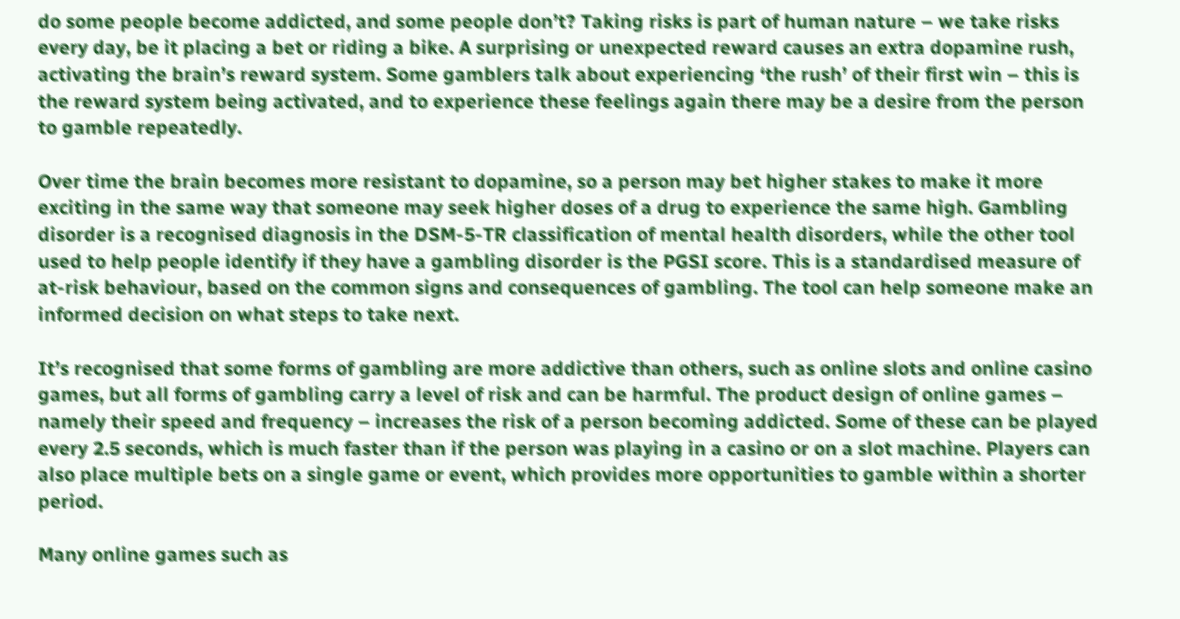do some people become addicted, and some people don’t? Taking risks is part of human nature – we take risks every day, be it placing a bet or riding a bike. A surprising or unexpected reward causes an extra dopamine rush, activating the brain’s reward system. Some gamblers talk about experiencing ‘the rush’ of their first win – this is the reward system being activated, and to experience these feelings again there may be a desire from the person to gamble repeatedly.

Over time the brain becomes more resistant to dopamine, so a person may bet higher stakes to make it more exciting in the same way that someone may seek higher doses of a drug to experience the same high. Gambling disorder is a recognised diagnosis in the DSM-5-TR classification of mental health disorders, while the other tool used to help people identify if they have a gambling disorder is the PGSI score. This is a standardised measure of at-risk behaviour, based on the common signs and consequences of gambling. The tool can help someone make an informed decision on what steps to take next.

It’s recognised that some forms of gambling are more addictive than others, such as online slots and online casino games, but all forms of gambling carry a level of risk and can be harmful. The product design of online games – namely their speed and frequency – increases the risk of a person becoming addicted. Some of these can be played every 2.5 seconds, which is much faster than if the person was playing in a casino or on a slot machine. Players can also place multiple bets on a single game or event, which provides more opportunities to gamble within a shorter period.

Many online games such as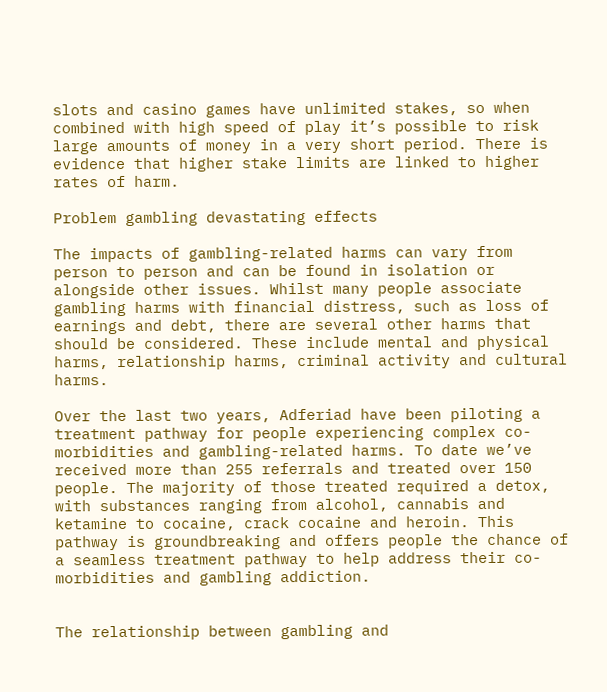slots and casino games have unlimited stakes, so when combined with high speed of play it’s possible to risk large amounts of money in a very short period. There is evidence that higher stake limits are linked to higher rates of harm.

Problem gambling devastating effects

The impacts of gambling-related harms can vary from person to person and can be found in isolation or alongside other issues. Whilst many people associate gambling harms with financial distress, such as loss of earnings and debt, there are several other harms that should be considered. These include mental and physical harms, relationship harms, criminal activity and cultural harms.

Over the last two years, Adferiad have been piloting a treatment pathway for people experiencing complex co-morbidities and gambling-related harms. To date we’ve received more than 255 referrals and treated over 150 people. The majority of those treated required a detox, with substances ranging from alcohol, cannabis and ketamine to cocaine, crack cocaine and heroin. This pathway is groundbreaking and offers people the chance of a seamless treatment pathway to help address their co-morbidities and gambling addiction.


The relationship between gambling and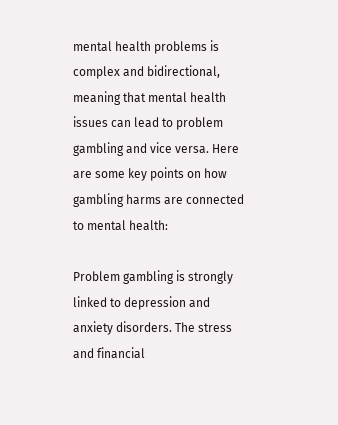mental health problems is complex and bidirectional, meaning that mental health issues can lead to problem gambling and vice versa. Here are some key points on how gambling harms are connected to mental health:

Problem gambling is strongly linked to depression and anxiety disorders. The stress and financial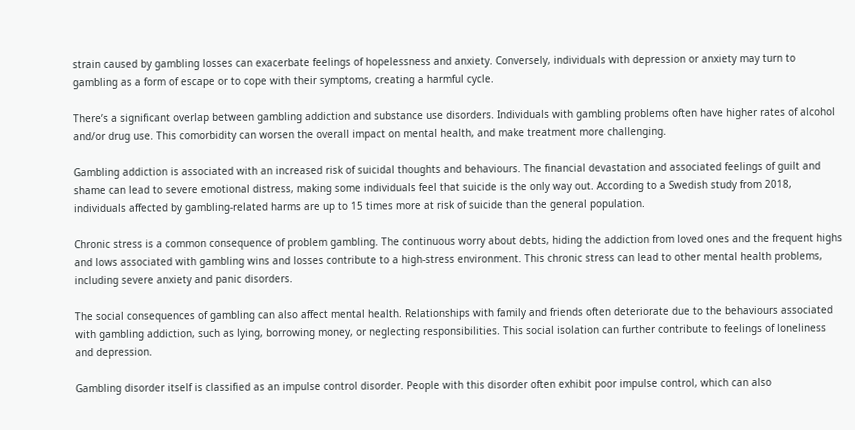strain caused by gambling losses can exacerbate feelings of hopelessness and anxiety. Conversely, individuals with depression or anxiety may turn to gambling as a form of escape or to cope with their symptoms, creating a harmful cycle.

There’s a significant overlap between gambling addiction and substance use disorders. Individuals with gambling problems often have higher rates of alcohol and/or drug use. This comorbidity can worsen the overall impact on mental health, and make treatment more challenging.

Gambling addiction is associated with an increased risk of suicidal thoughts and behaviours. The financial devastation and associated feelings of guilt and shame can lead to severe emotional distress, making some individuals feel that suicide is the only way out. According to a Swedish study from 2018, individuals affected by gambling-related harms are up to 15 times more at risk of suicide than the general population.

Chronic stress is a common consequence of problem gambling. The continuous worry about debts, hiding the addiction from loved ones and the frequent highs and lows associated with gambling wins and losses contribute to a high-stress environment. This chronic stress can lead to other mental health problems, including severe anxiety and panic disorders.

The social consequences of gambling can also affect mental health. Relationships with family and friends often deteriorate due to the behaviours associated with gambling addiction, such as lying, borrowing money, or neglecting responsibilities. This social isolation can further contribute to feelings of loneliness and depression.

Gambling disorder itself is classified as an impulse control disorder. People with this disorder often exhibit poor impulse control, which can also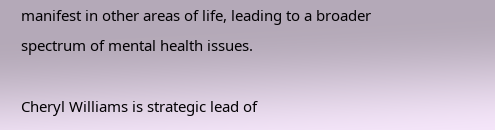manifest in other areas of life, leading to a broader spectrum of mental health issues.

Cheryl Williams is strategic lead of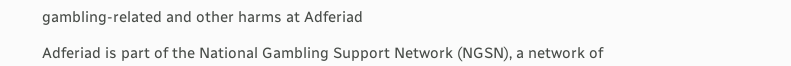gambling-related and other harms at Adferiad

Adferiad is part of the National Gambling Support Network (NGSN), a network of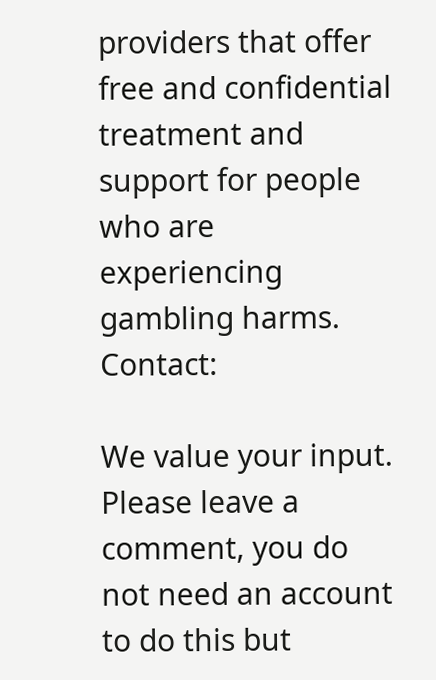providers that offer free and confidential treatment and support for people who are experiencing gambling harms. Contact:

We value your input. Please leave a comment, you do not need an account to do this but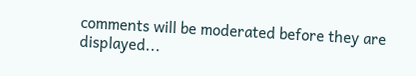comments will be moderated before they are displayed...